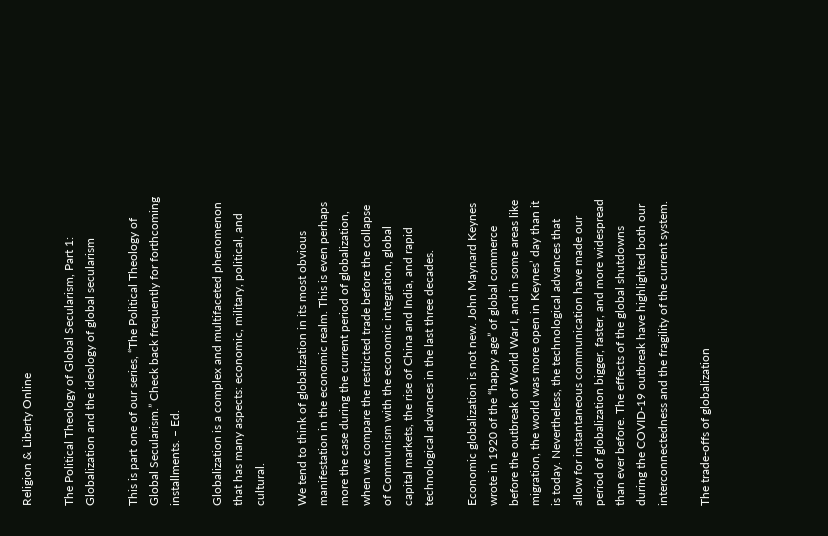Religion & Liberty Online

The Political Theology of Global Secularism, Part 1: Globalization and the ideology of global secularism

This is part one of our series, “The Political Theology of Global Secularism.” Check back frequently for forthcoming installments. – Ed.

Globalization is a complex and multifaceted phenomenon that has many aspects: economic, military, political, and cultural.

We tend to think of globalization in its most obvious manifestation in the economic realm. This is even perhaps more the case during the current period of globalization, when we compare the restricted trade before the collapse of Communism with the economic integration, global capital markets, the rise of China and India, and rapid technological advances in the last three decades.

Economic globalization is not new. John Maynard Keynes wrote in 1920 of the “happy age” of global commerce before the outbreak of World War I, and in some areas like migration, the world was more open in Keynes’ day than it is today. Nevertheless, the technological advances that allow for instantaneous communication have made our period of globalization bigger, faster, and more widespread than ever before. The effects of the global shutdowns during the COVID-19 outbreak have highlighted both our interconnectedness and the fragility of the current system.

The trade-offs of globalization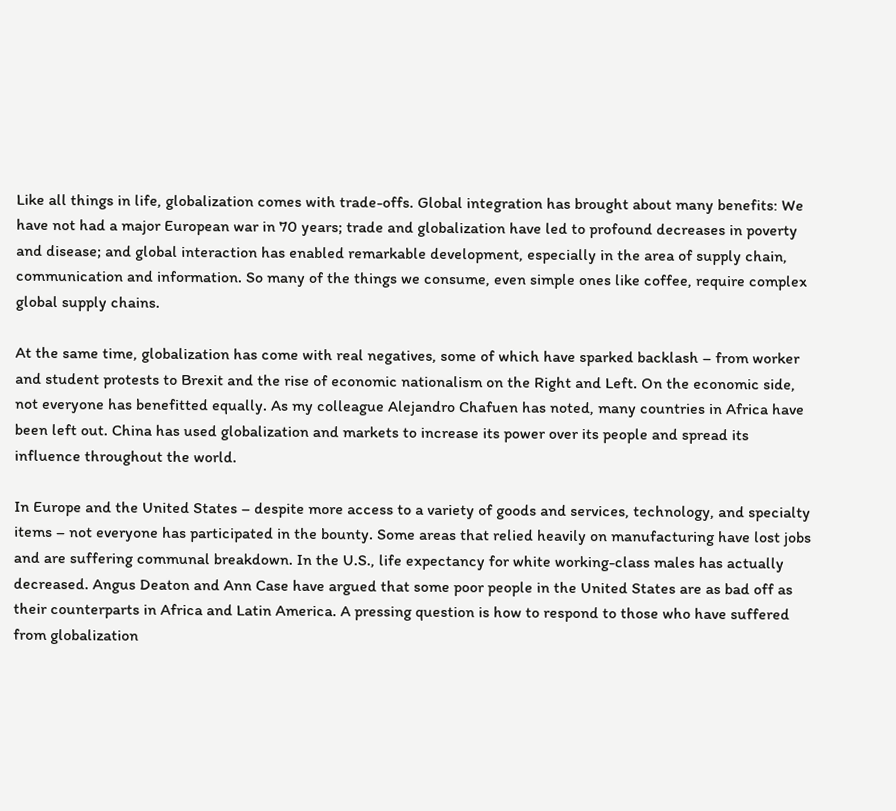Like all things in life, globalization comes with trade-offs. Global integration has brought about many benefits: We have not had a major European war in 70 years; trade and globalization have led to profound decreases in poverty and disease; and global interaction has enabled remarkable development, especially in the area of supply chain, communication and information. So many of the things we consume, even simple ones like coffee, require complex global supply chains.

At the same time, globalization has come with real negatives, some of which have sparked backlash – from worker and student protests to Brexit and the rise of economic nationalism on the Right and Left. On the economic side, not everyone has benefitted equally. As my colleague Alejandro Chafuen has noted, many countries in Africa have been left out. China has used globalization and markets to increase its power over its people and spread its influence throughout the world.

In Europe and the United States – despite more access to a variety of goods and services, technology, and specialty items – not everyone has participated in the bounty. Some areas that relied heavily on manufacturing have lost jobs and are suffering communal breakdown. In the U.S., life expectancy for white working-class males has actually decreased. Angus Deaton and Ann Case have argued that some poor people in the United States are as bad off as their counterparts in Africa and Latin America. A pressing question is how to respond to those who have suffered from globalization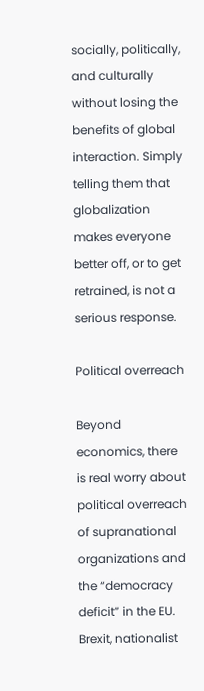socially, politically, and culturally without losing the benefits of global interaction. Simply telling them that globalization makes everyone better off, or to get retrained, is not a serious response.

Political overreach

Beyond economics, there is real worry about political overreach of supranational organizations and the “democracy deficit” in the EU. Brexit, nationalist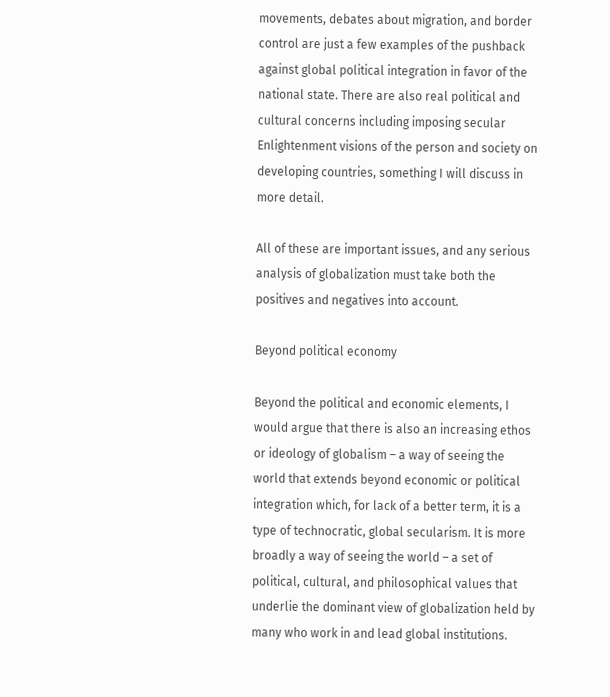movements, debates about migration, and border control are just a few examples of the pushback against global political integration in favor of the national state. There are also real political and cultural concerns including imposing secular Enlightenment visions of the person and society on developing countries, something I will discuss in more detail.

All of these are important issues, and any serious analysis of globalization must take both the positives and negatives into account.

Beyond political economy

Beyond the political and economic elements, I would argue that there is also an increasing ethos or ideology of globalism – a way of seeing the world that extends beyond economic or political integration which, for lack of a better term, it is a type of technocratic, global secularism. It is more broadly a way of seeing the world – a set of political, cultural, and philosophical values that underlie the dominant view of globalization held by many who work in and lead global institutions.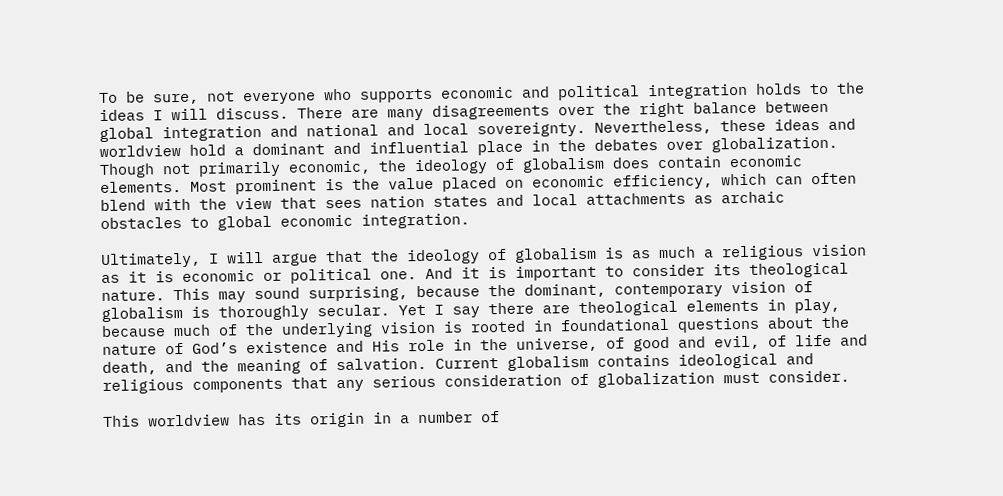To be sure, not everyone who supports economic and political integration holds to the ideas I will discuss. There are many disagreements over the right balance between global integration and national and local sovereignty. Nevertheless, these ideas and worldview hold a dominant and influential place in the debates over globalization. Though not primarily economic, the ideology of globalism does contain economic elements. Most prominent is the value placed on economic efficiency, which can often blend with the view that sees nation states and local attachments as archaic obstacles to global economic integration.

Ultimately, I will argue that the ideology of globalism is as much a religious vision as it is economic or political one. And it is important to consider its theological nature. This may sound surprising, because the dominant, contemporary vision of globalism is thoroughly secular. Yet I say there are theological elements in play, because much of the underlying vision is rooted in foundational questions about the nature of God’s existence and His role in the universe, of good and evil, of life and death, and the meaning of salvation. Current globalism contains ideological and religious components that any serious consideration of globalization must consider.

This worldview has its origin in a number of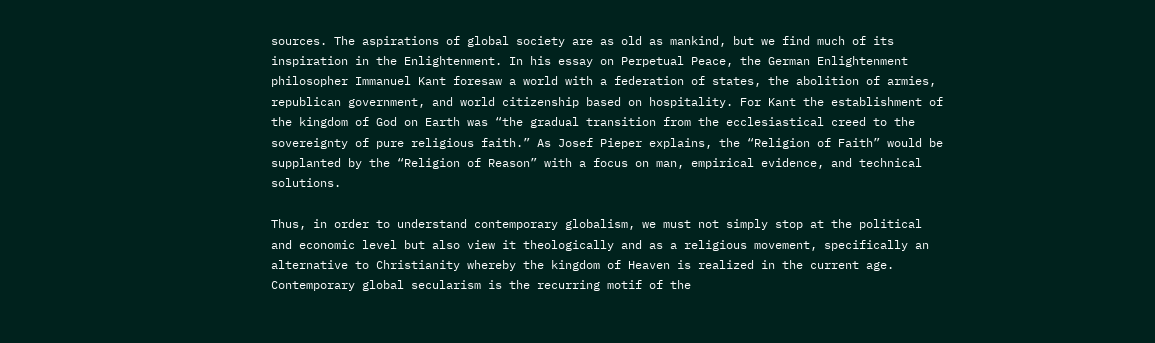sources. The aspirations of global society are as old as mankind, but we find much of its inspiration in the Enlightenment. In his essay on Perpetual Peace, the German Enlightenment philosopher Immanuel Kant foresaw a world with a federation of states, the abolition of armies, republican government, and world citizenship based on hospitality. For Kant the establishment of the kingdom of God on Earth was “the gradual transition from the ecclesiastical creed to the sovereignty of pure religious faith.” As Josef Pieper explains, the “Religion of Faith” would be supplanted by the “Religion of Reason” with a focus on man, empirical evidence, and technical solutions.

Thus, in order to understand contemporary globalism, we must not simply stop at the political and economic level but also view it theologically and as a religious movement, specifically an alternative to Christianity whereby the kingdom of Heaven is realized in the current age. Contemporary global secularism is the recurring motif of the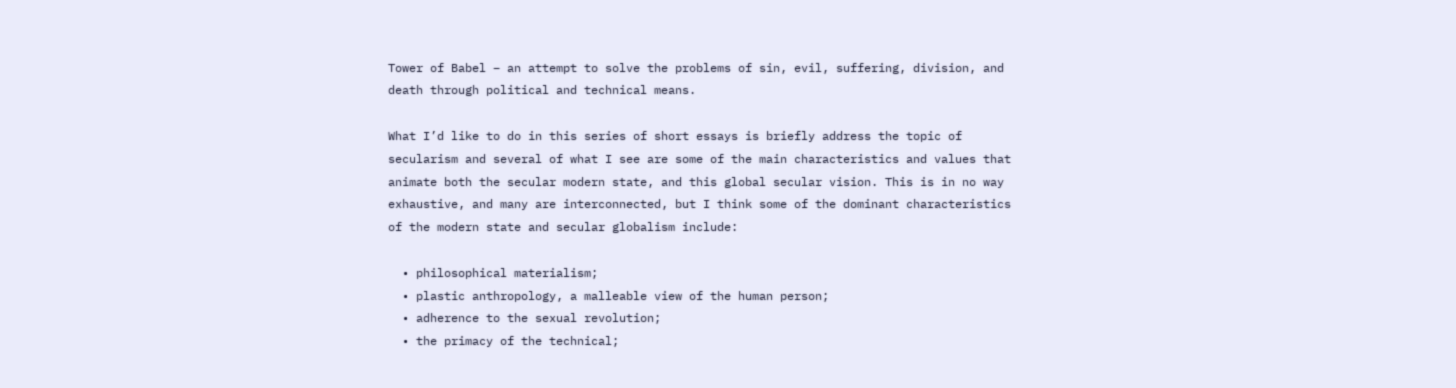Tower of Babel – an attempt to solve the problems of sin, evil, suffering, division, and death through political and technical means.

What I’d like to do in this series of short essays is briefly address the topic of secularism and several of what I see are some of the main characteristics and values that animate both the secular modern state, and this global secular vision. This is in no way exhaustive, and many are interconnected, but I think some of the dominant characteristics of the modern state and secular globalism include:

  • philosophical materialism;
  • plastic anthropology, a malleable view of the human person;
  • adherence to the sexual revolution;
  • the primacy of the technical;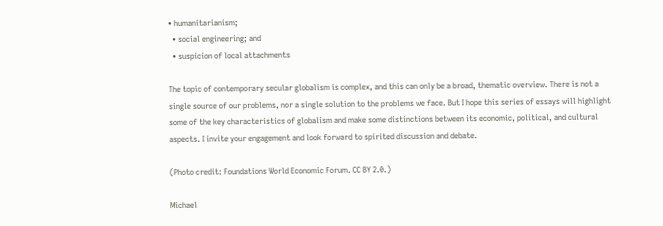• humanitarianism;
  • social engineering; and
  • suspicion of local attachments

The topic of contemporary secular globalism is complex, and this can only be a broad, thematic overview. There is not a single source of our problems, nor a single solution to the problems we face. But I hope this series of essays will highlight some of the key characteristics of globalism and make some distinctions between its economic, political, and cultural aspects. I invite your engagement and look forward to spirited discussion and debate.

(Photo credit: Foundations World Economic Forum. CC BY 2.0.)

Michael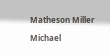Matheson Miller

Michael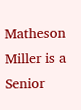Matheson Miller is a Senior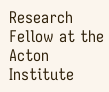Research Fellow at the Acton Institute